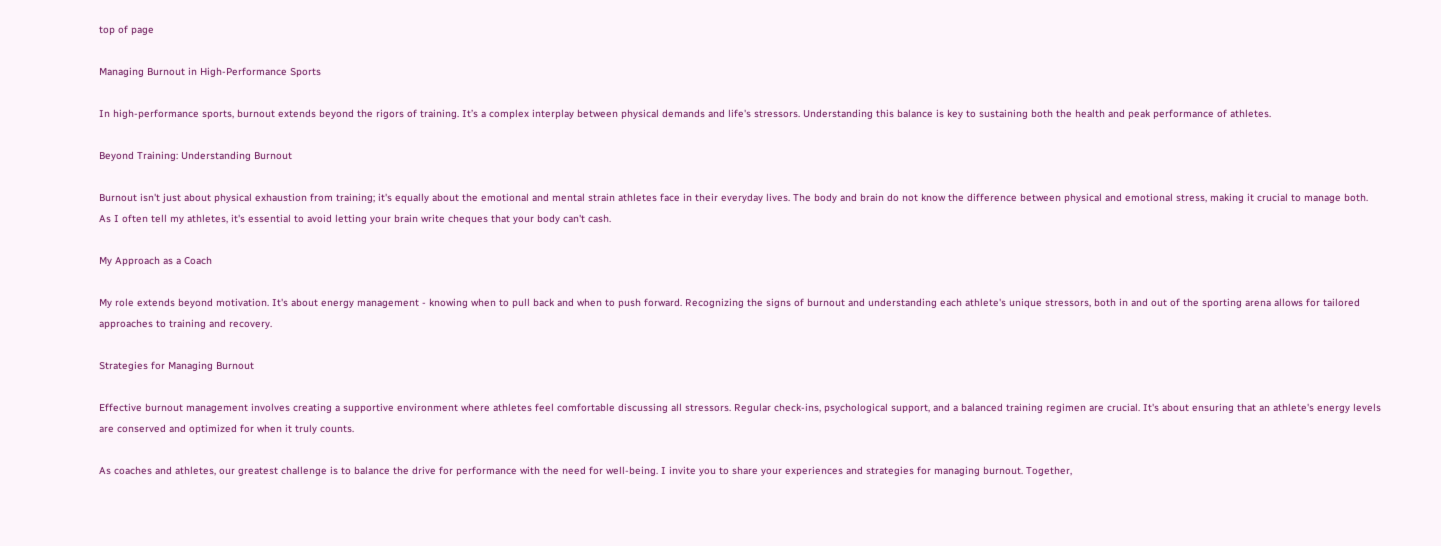top of page

Managing Burnout in High-Performance Sports

In high-performance sports, burnout extends beyond the rigors of training. It’s a complex interplay between physical demands and life's stressors. Understanding this balance is key to sustaining both the health and peak performance of athletes.

Beyond Training: Understanding Burnout

Burnout isn't just about physical exhaustion from training; it's equally about the emotional and mental strain athletes face in their everyday lives. The body and brain do not know the difference between physical and emotional stress, making it crucial to manage both. As I often tell my athletes, it's essential to avoid letting your brain write cheques that your body can't cash.

My Approach as a Coach

My role extends beyond motivation. It's about energy management - knowing when to pull back and when to push forward. Recognizing the signs of burnout and understanding each athlete's unique stressors, both in and out of the sporting arena allows for tailored approaches to training and recovery.

Strategies for Managing Burnout

Effective burnout management involves creating a supportive environment where athletes feel comfortable discussing all stressors. Regular check-ins, psychological support, and a balanced training regimen are crucial. It's about ensuring that an athlete's energy levels are conserved and optimized for when it truly counts.

As coaches and athletes, our greatest challenge is to balance the drive for performance with the need for well-being. I invite you to share your experiences and strategies for managing burnout. Together,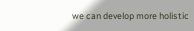we can develop more holistic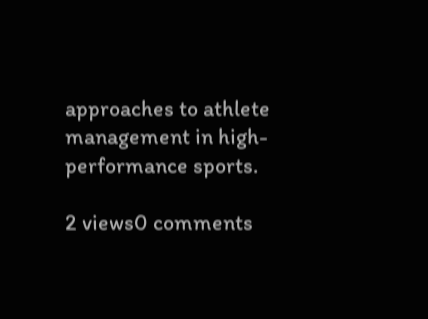approaches to athlete management in high-performance sports.

2 views0 comments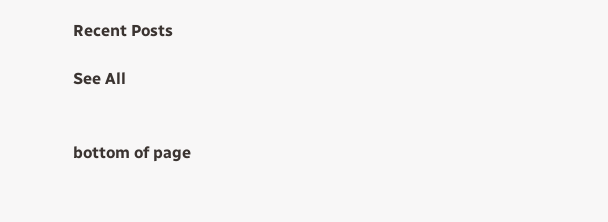Recent Posts

See All


bottom of page